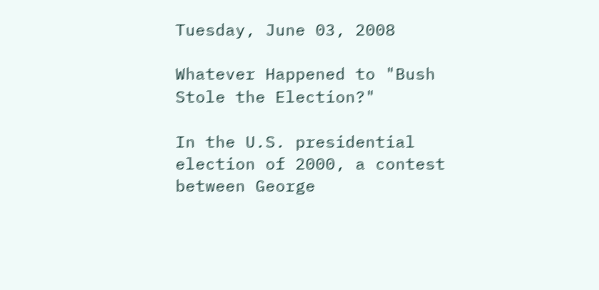Tuesday, June 03, 2008

Whatever Happened to "Bush Stole the Election?"

In the U.S. presidential election of 2000, a contest between George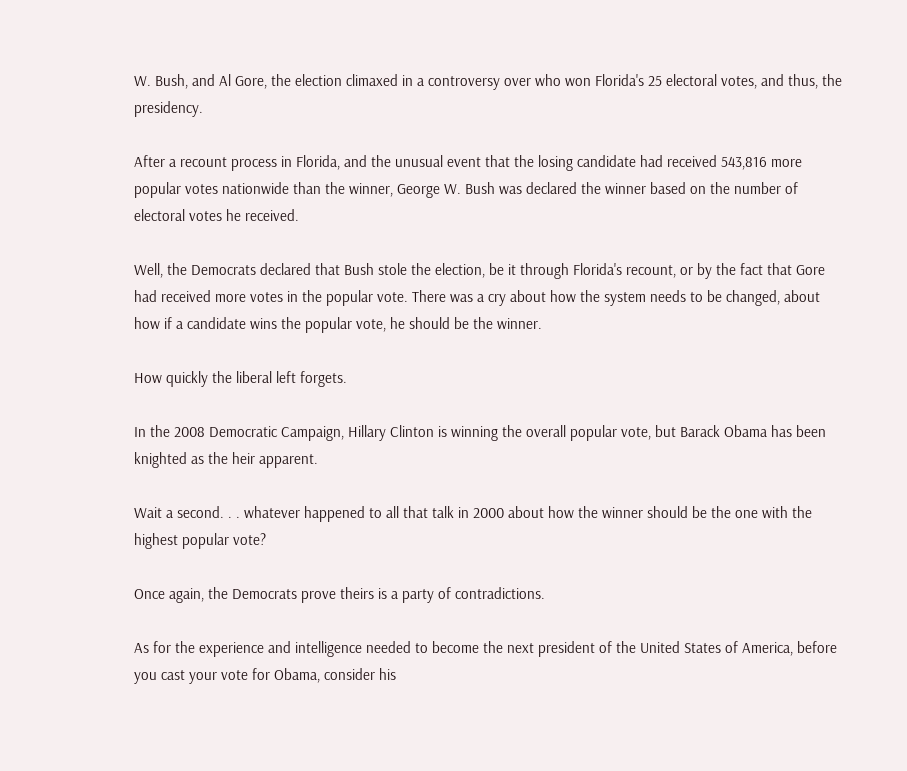W. Bush, and Al Gore, the election climaxed in a controversy over who won Florida's 25 electoral votes, and thus, the presidency.

After a recount process in Florida, and the unusual event that the losing candidate had received 543,816 more popular votes nationwide than the winner, George W. Bush was declared the winner based on the number of electoral votes he received.

Well, the Democrats declared that Bush stole the election, be it through Florida's recount, or by the fact that Gore had received more votes in the popular vote. There was a cry about how the system needs to be changed, about how if a candidate wins the popular vote, he should be the winner.

How quickly the liberal left forgets.

In the 2008 Democratic Campaign, Hillary Clinton is winning the overall popular vote, but Barack Obama has been knighted as the heir apparent.

Wait a second. . . whatever happened to all that talk in 2000 about how the winner should be the one with the highest popular vote?

Once again, the Democrats prove theirs is a party of contradictions.

As for the experience and intelligence needed to become the next president of the United States of America, before you cast your vote for Obama, consider his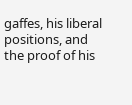gaffes, his liberal positions, and the proof of his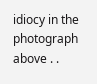idiocy in the photograph above . .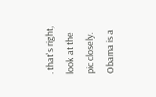. that's right, look at the pic closely. Obama is a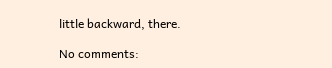little backward, there.

No comments: